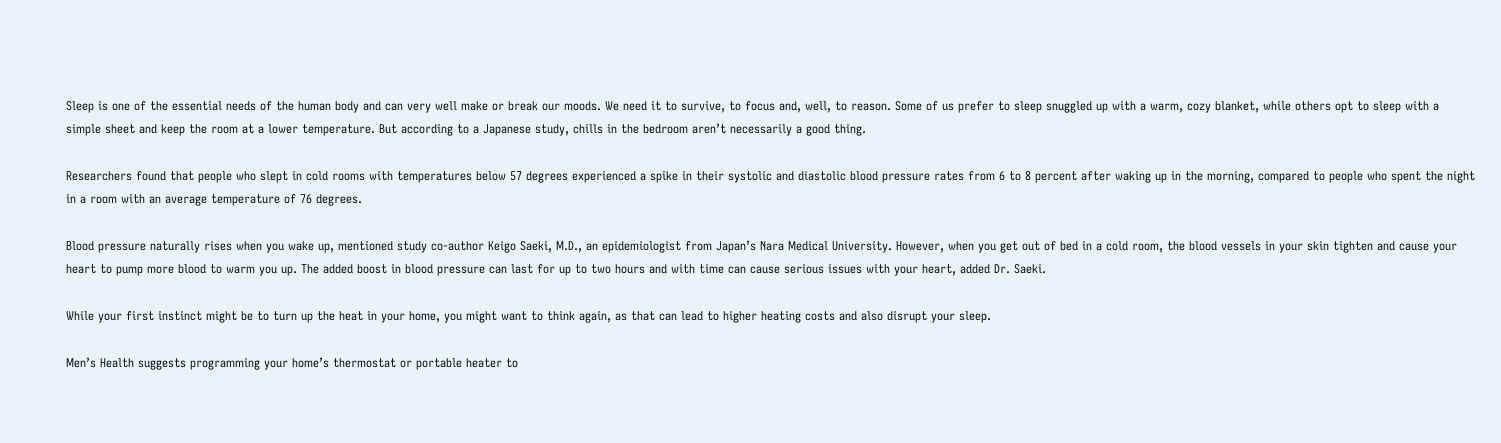Sleep is one of the essential needs of the human body and can very well make or break our moods. We need it to survive, to focus and, well, to reason. Some of us prefer to sleep snuggled up with a warm, cozy blanket, while others opt to sleep with a simple sheet and keep the room at a lower temperature. But according to a Japanese study, chills in the bedroom aren’t necessarily a good thing.

Researchers found that people who slept in cold rooms with temperatures below 57 degrees experienced a spike in their systolic and diastolic blood pressure rates from 6 to 8 percent after waking up in the morning, compared to people who spent the night in a room with an average temperature of 76 degrees.

Blood pressure naturally rises when you wake up, mentioned study co-author Keigo Saeki, M.D., an epidemiologist from Japan’s Nara Medical University. However, when you get out of bed in a cold room, the blood vessels in your skin tighten and cause your heart to pump more blood to warm you up. The added boost in blood pressure can last for up to two hours and with time can cause serious issues with your heart, added Dr. Saeki.

While your first instinct might be to turn up the heat in your home, you might want to think again, as that can lead to higher heating costs and also disrupt your sleep.

Men’s Health suggests programming your home’s thermostat or portable heater to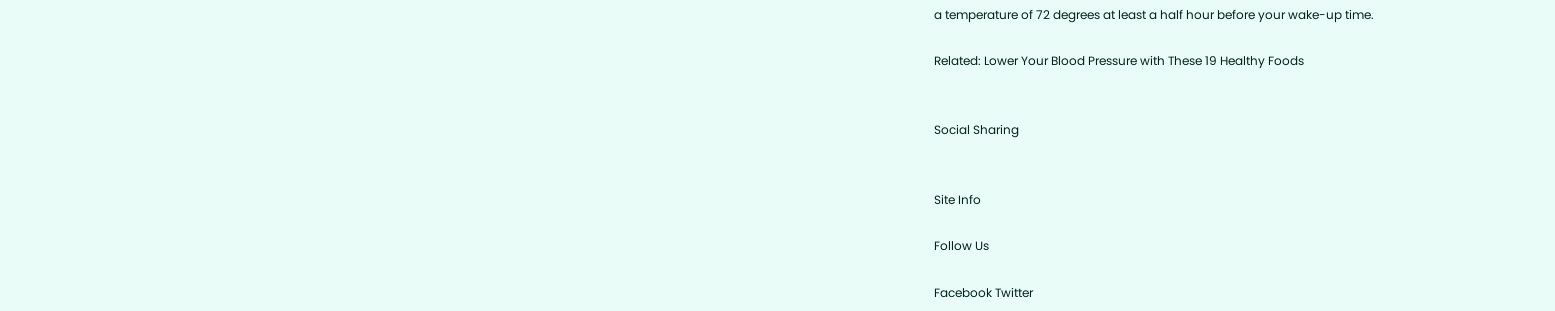a temperature of 72 degrees at least a half hour before your wake-up time.

Related: Lower Your Blood Pressure with These 19 Healthy Foods


Social Sharing


Site Info

Follow Us

Facebook Twitter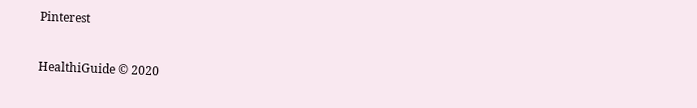Pinterest


HealthiGuide © 2020